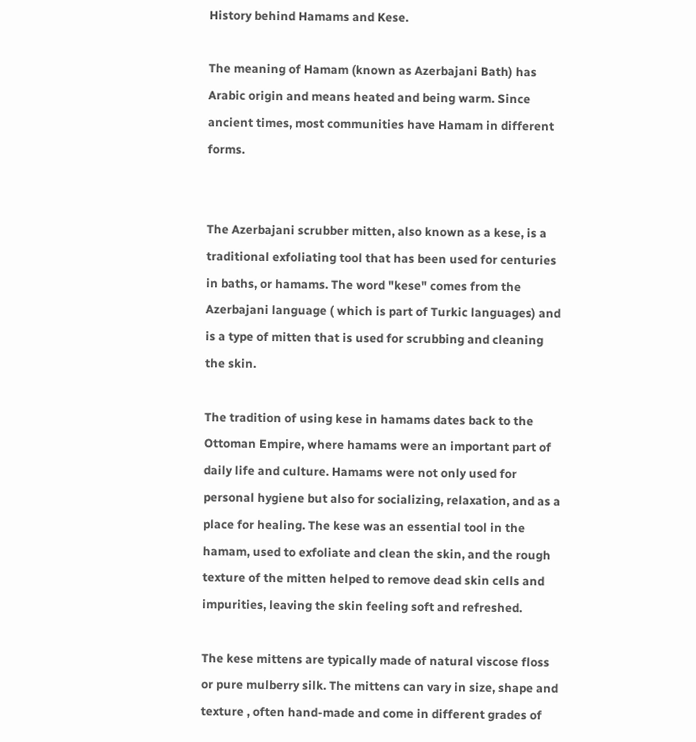History behind Hamams and Kese.

The meaning of Hamam (known as Azerbajani Bath) has Arabic origin and means heated and being warm. Since ancient times, most communities have Hamam in different forms.


The Azerbajani scrubber mitten, also known as a kese, is a traditional exfoliating tool that has been used for centuries in baths, or hamams. The word "kese" comes from the Azerbajani language ( which is part of Turkic languages) and is a type of mitten that is used for scrubbing and cleaning the skin.

The tradition of using kese in hamams dates back to the Ottoman Empire, where hamams were an important part of daily life and culture. Hamams were not only used for personal hygiene but also for socializing, relaxation, and as a place for healing. The kese was an essential tool in the hamam, used to exfoliate and clean the skin, and the rough texture of the mitten helped to remove dead skin cells and impurities, leaving the skin feeling soft and refreshed.

The kese mittens are typically made of natural viscose floss or pure mulberry silk. The mittens can vary in size, shape and texture , often hand-made and come in different grades of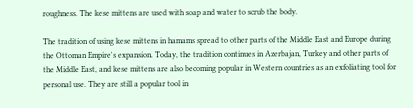roughness. The kese mittens are used with soap and water to scrub the body.

The tradition of using kese mittens in hamams spread to other parts of the Middle East and Europe during the Ottoman Empire's expansion. Today, the tradition continues in Azerbajan, Turkey and other parts of the Middle East, and kese mittens are also becoming popular in Western countries as an exfoliating tool for personal use. They are still a popular tool in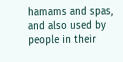hamams and spas, and also used by people in their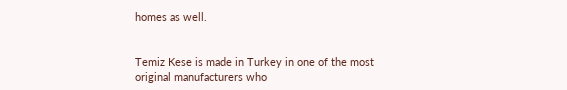homes as well.


Temiz Kese is made in Turkey in one of the most original manufacturers who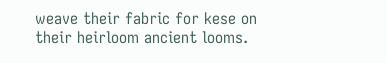weave their fabric for kese on their heirloom ancient looms.